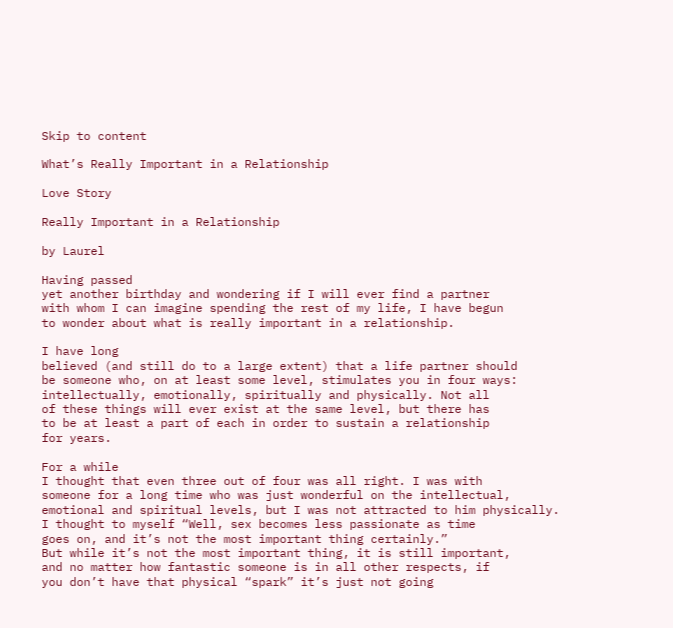Skip to content

What’s Really Important in a Relationship

Love Story

Really Important in a Relationship

by Laurel

Having passed
yet another birthday and wondering if I will ever find a partner
with whom I can imagine spending the rest of my life, I have begun
to wonder about what is really important in a relationship.

I have long
believed (and still do to a large extent) that a life partner should
be someone who, on at least some level, stimulates you in four ways:
intellectually, emotionally, spiritually and physically. Not all
of these things will ever exist at the same level, but there has
to be at least a part of each in order to sustain a relationship
for years.

For a while
I thought that even three out of four was all right. I was with
someone for a long time who was just wonderful on the intellectual,
emotional and spiritual levels, but I was not attracted to him physically.
I thought to myself “Well, sex becomes less passionate as time
goes on, and it’s not the most important thing certainly.”
But while it’s not the most important thing, it is still important,
and no matter how fantastic someone is in all other respects, if
you don’t have that physical “spark” it’s just not going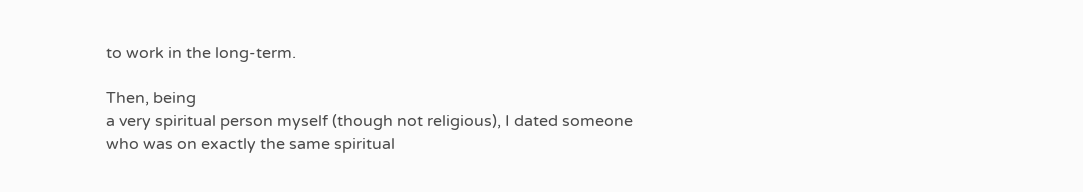to work in the long-term.

Then, being
a very spiritual person myself (though not religious), I dated someone
who was on exactly the same spiritual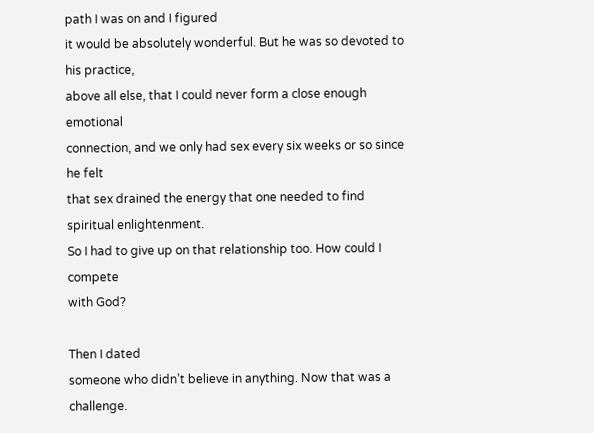path I was on and I figured
it would be absolutely wonderful. But he was so devoted to his practice,
above all else, that I could never form a close enough emotional
connection, and we only had sex every six weeks or so since he felt
that sex drained the energy that one needed to find spiritual enlightenment.
So I had to give up on that relationship too. How could I compete
with God?

Then I dated
someone who didn’t believe in anything. Now that was a challenge.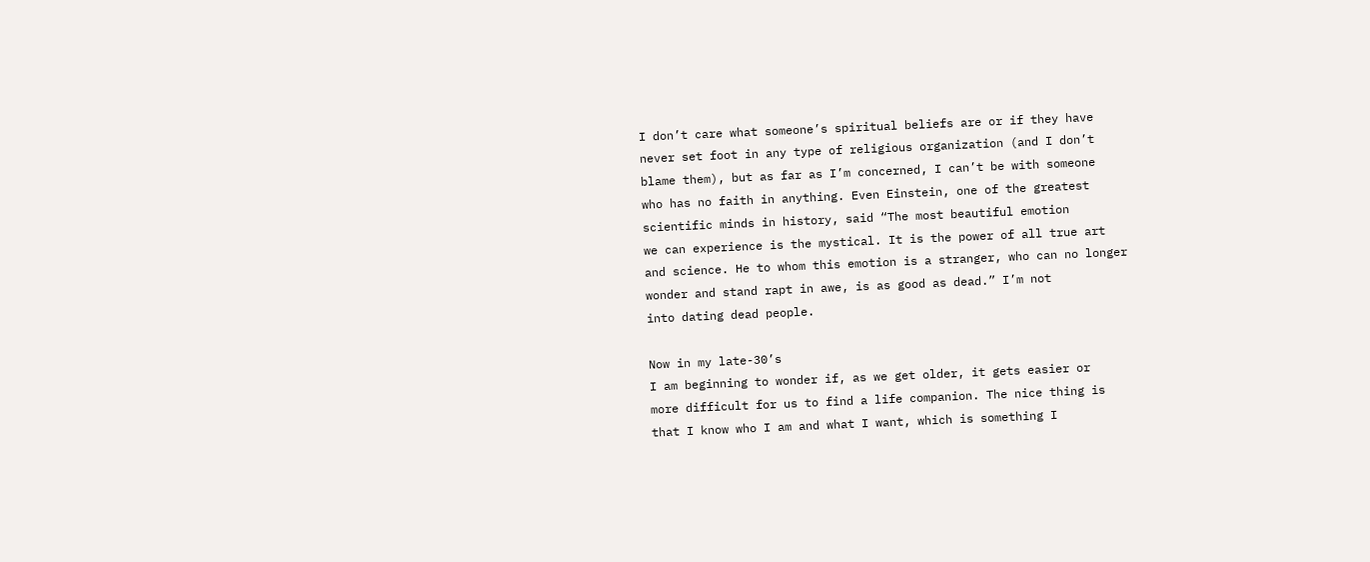I don’t care what someone’s spiritual beliefs are or if they have
never set foot in any type of religious organization (and I don’t
blame them), but as far as I’m concerned, I can’t be with someone
who has no faith in anything. Even Einstein, one of the greatest
scientific minds in history, said “The most beautiful emotion
we can experience is the mystical. It is the power of all true art
and science. He to whom this emotion is a stranger, who can no longer
wonder and stand rapt in awe, is as good as dead.” I’m not
into dating dead people.

Now in my late-30’s
I am beginning to wonder if, as we get older, it gets easier or
more difficult for us to find a life companion. The nice thing is
that I know who I am and what I want, which is something I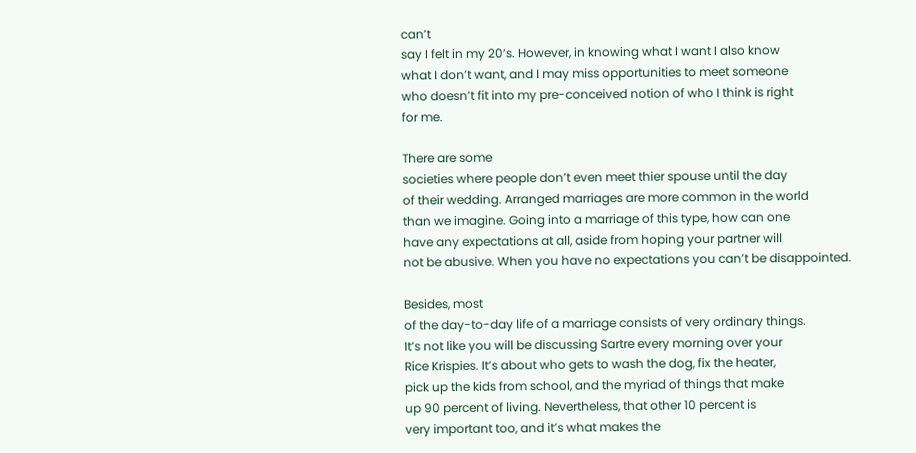can’t
say I felt in my 20’s. However, in knowing what I want I also know
what I don’t want, and I may miss opportunities to meet someone
who doesn’t fit into my pre-conceived notion of who I think is right
for me.

There are some
societies where people don’t even meet thier spouse until the day
of their wedding. Arranged marriages are more common in the world
than we imagine. Going into a marriage of this type, how can one
have any expectations at all, aside from hoping your partner will
not be abusive. When you have no expectations you can’t be disappointed.

Besides, most
of the day-to-day life of a marriage consists of very ordinary things.
It’s not like you will be discussing Sartre every morning over your
Rice Krispies. It’s about who gets to wash the dog, fix the heater,
pick up the kids from school, and the myriad of things that make
up 90 percent of living. Nevertheless, that other 10 percent is
very important too, and it’s what makes the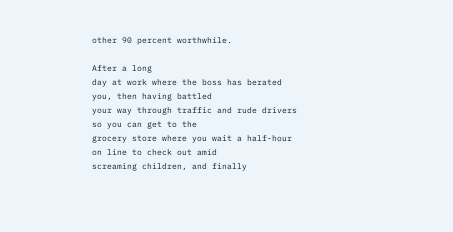other 90 percent worthwhile.

After a long
day at work where the boss has berated you, then having battled
your way through traffic and rude drivers so you can get to the
grocery store where you wait a half-hour on line to check out amid
screaming children, and finally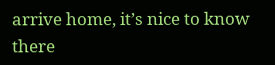arrive home, it’s nice to know there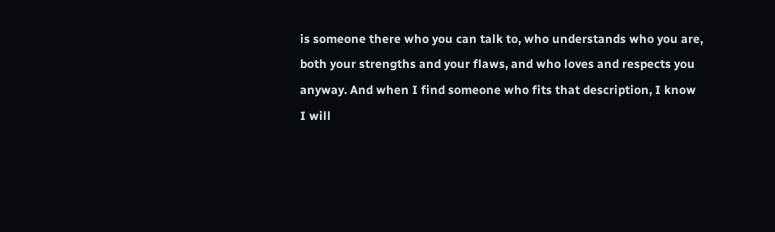is someone there who you can talk to, who understands who you are,
both your strengths and your flaws, and who loves and respects you
anyway. And when I find someone who fits that description, I know
I will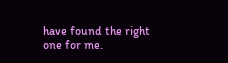have found the right one for me.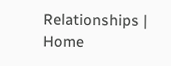Relationships | Home